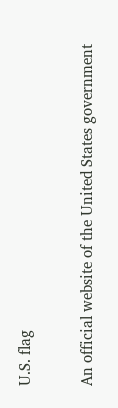U.S. flag

An official website of the United States government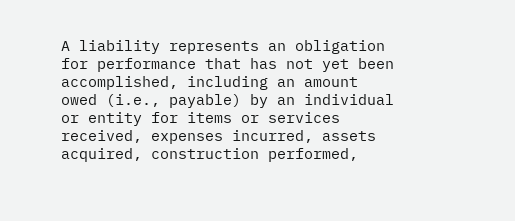A liability represents an obligation for performance that has not yet been accomplished, including an amount owed (i.e., payable) by an individual or entity for items or services received, expenses incurred, assets acquired, construction performed,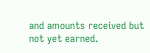and amounts received but not yet earned.